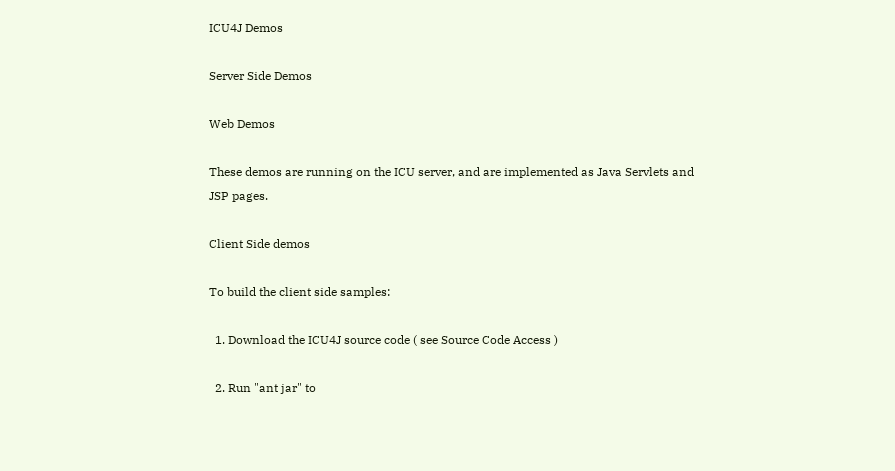ICU4J Demos

Server Side Demos

Web Demos

These demos are running on the ICU server, and are implemented as Java Servlets and JSP pages.

Client Side demos

To build the client side samples:

  1. Download the ICU4J source code ( see Source Code Access )

  2. Run "ant jar" to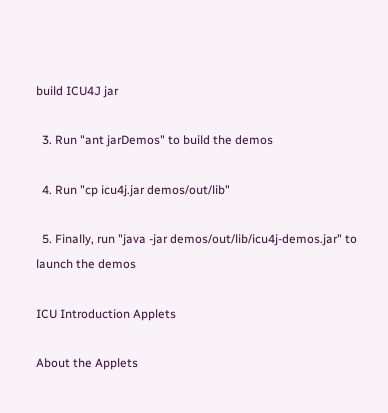build ICU4J jar

  3. Run "ant jarDemos" to build the demos

  4. Run "cp icu4j.jar demos/out/lib"

  5. Finally, run "java -jar demos/out/lib/icu4j-demos.jar" to launch the demos

ICU Introduction Applets

About the Applets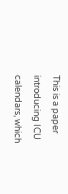This is a paper introducing ICU calendars, which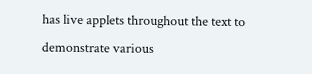has live applets throughout the text to demonstrate various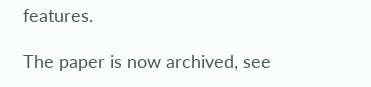features.

The paper is now archived, see